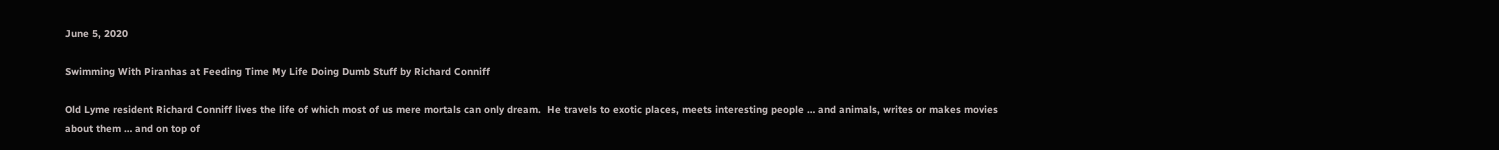June 5, 2020

Swimming With Piranhas at Feeding Time My Life Doing Dumb Stuff by Richard Conniff

Old Lyme resident Richard Conniff lives the life of which most of us mere mortals can only dream.  He travels to exotic places, meets interesting people … and animals, writes or makes movies about them … and on top of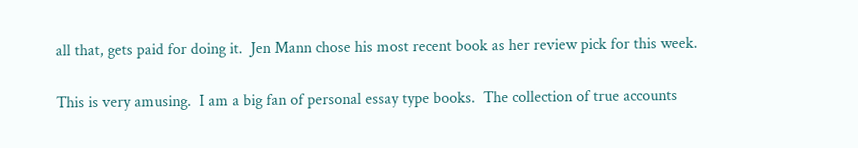all that, gets paid for doing it.  Jen Mann chose his most recent book as her review pick for this week.

This is very amusing.  I am a big fan of personal essay type books.  The collection of true accounts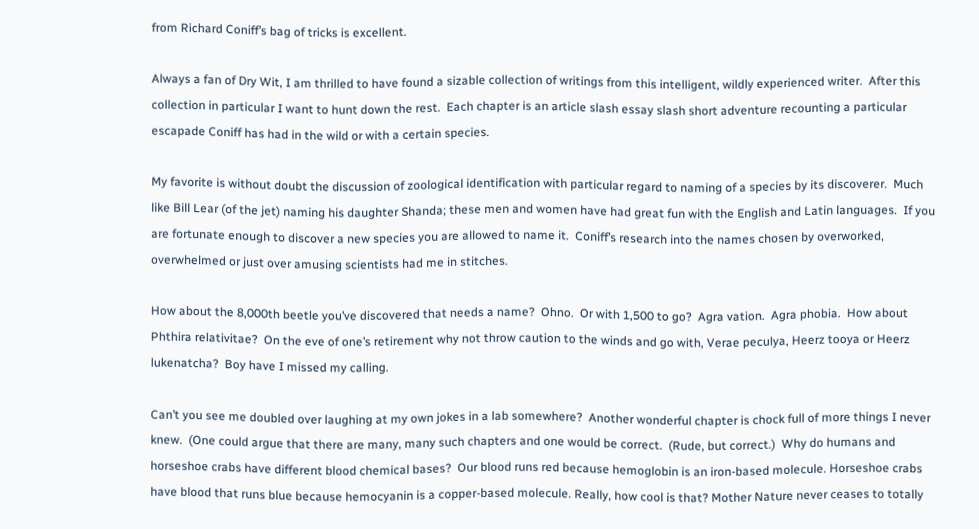from Richard Coniff’s bag of tricks is excellent.

Always a fan of Dry Wit, I am thrilled to have found a sizable collection of writings from this intelligent, wildly experienced writer.  After this collection in particular I want to hunt down the rest.  Each chapter is an article slash essay slash short adventure recounting a particular escapade Coniff has had in the wild or with a certain species.

My favorite is without doubt the discussion of zoological identification with particular regard to naming of a species by its discoverer.  Much like Bill Lear (of the jet) naming his daughter Shanda; these men and women have had great fun with the English and Latin languages.  If you are fortunate enough to discover a new species you are allowed to name it.  Coniff’s research into the names chosen by overworked, overwhelmed or just over amusing scientists had me in stitches.

How about the 8,000th beetle you’ve discovered that needs a name?  Ohno.  Or with 1,500 to go?  Agra vation.  Agra phobia.  How about Phthira relativitae?  On the eve of one’s retirement why not throw caution to the winds and go with, Verae peculya, Heerz tooya or Heerz lukenatcha?  Boy have I missed my calling.

Can’t you see me doubled over laughing at my own jokes in a lab somewhere?  Another wonderful chapter is chock full of more things I never knew.  (One could argue that there are many, many such chapters and one would be correct.  (Rude, but correct.)  Why do humans and horseshoe crabs have different blood chemical bases?  Our blood runs red because hemoglobin is an iron-based molecule. Horseshoe crabs have blood that runs blue because hemocyanin is a copper-based molecule. Really, how cool is that? Mother Nature never ceases to totally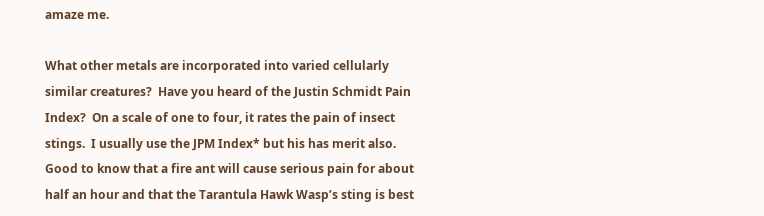amaze me.

What other metals are incorporated into varied cellularly similar creatures?  Have you heard of the Justin Schmidt Pain Index?  On a scale of one to four, it rates the pain of insect stings.  I usually use the JPM Index* but his has merit also.  Good to know that a fire ant will cause serious pain for about half an hour and that the Tarantula Hawk Wasp’s sting is best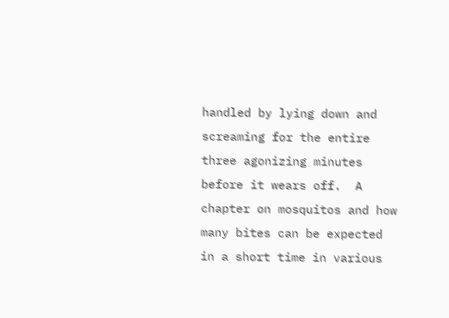handled by lying down and screaming for the entire three agonizing minutes before it wears off.  A chapter on mosquitos and how many bites can be expected in a short time in various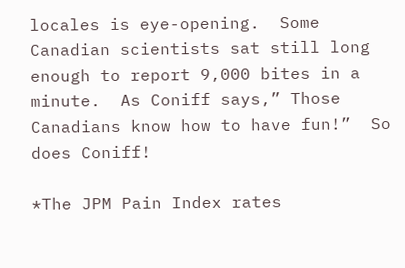locales is eye-opening.  Some Canadian scientists sat still long enough to report 9,000 bites in a minute.  As Coniff says,” Those Canadians know how to have fun!”  So does Coniff!

*The JPM Pain Index rates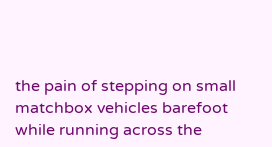the pain of stepping on small matchbox vehicles barefoot while running across the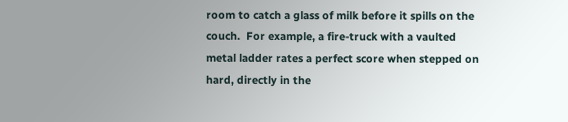room to catch a glass of milk before it spills on the couch.  For example, a fire-truck with a vaulted metal ladder rates a perfect score when stepped on hard, directly in the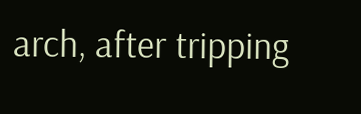arch, after tripping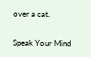over a cat.


Speak Your Mind